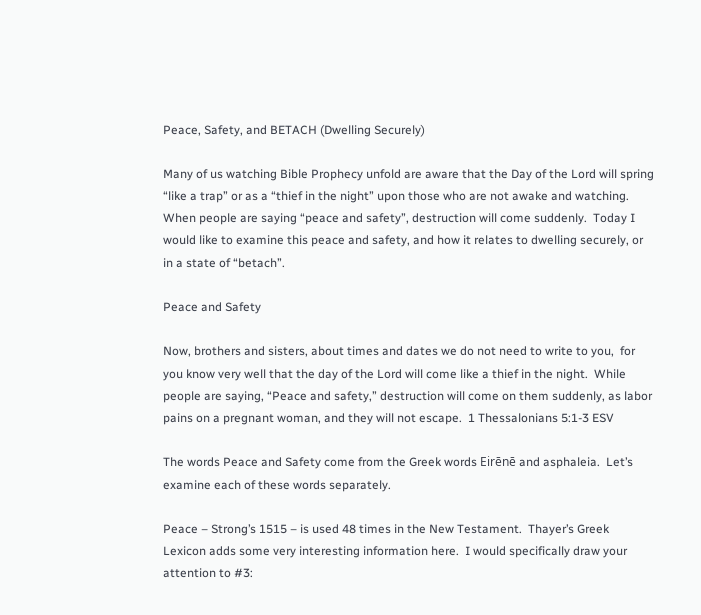Peace, Safety, and BETACH (Dwelling Securely)

Many of us watching Bible Prophecy unfold are aware that the Day of the Lord will spring “like a trap” or as a “thief in the night” upon those who are not awake and watching.  When people are saying “peace and safety”, destruction will come suddenly.  Today I would like to examine this peace and safety, and how it relates to dwelling securely, or in a state of “betach”.

Peace and Safety

Now, brothers and sisters, about times and dates we do not need to write to you,  for you know very well that the day of the Lord will come like a thief in the night.  While people are saying, “Peace and safety,” destruction will come on them suddenly, as labor pains on a pregnant woman, and they will not escape.  1 Thessalonians 5:1-3 ESV

The words Peace and Safety come from the Greek words Eirēnē and asphaleia.  Let’s examine each of these words separately.

Peace – Strong’s 1515 – is used 48 times in the New Testament.  Thayer’s Greek Lexicon adds some very interesting information here.  I would specifically draw your attention to #3: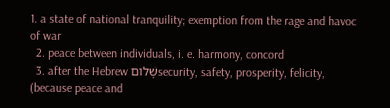1. a state of national tranquility; exemption from the rage and havoc of war
  2. peace between individuals, i. e. harmony, concord
  3. after the Hebrew שָׁלוםsecurity, safety, prosperity, felicity, (because peace and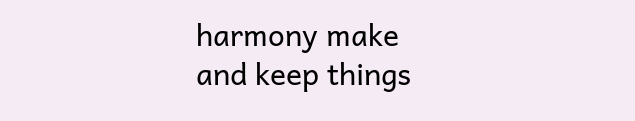harmony make and keep things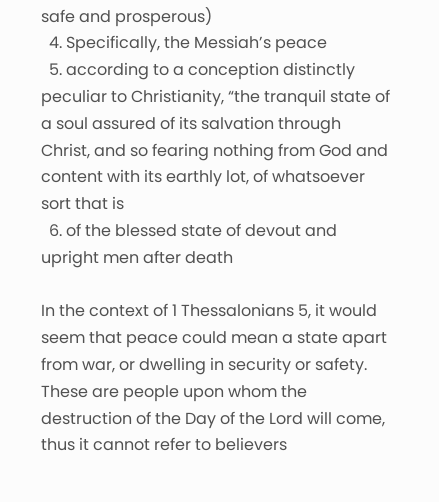safe and prosperous)
  4. Specifically, the Messiah’s peace
  5. according to a conception distinctly peculiar to Christianity, “the tranquil state of a soul assured of its salvation through Christ, and so fearing nothing from God and content with its earthly lot, of whatsoever sort that is
  6. of the blessed state of devout and upright men after death

In the context of 1 Thessalonians 5, it would seem that peace could mean a state apart from war, or dwelling in security or safety.  These are people upon whom the destruction of the Day of the Lord will come, thus it cannot refer to believers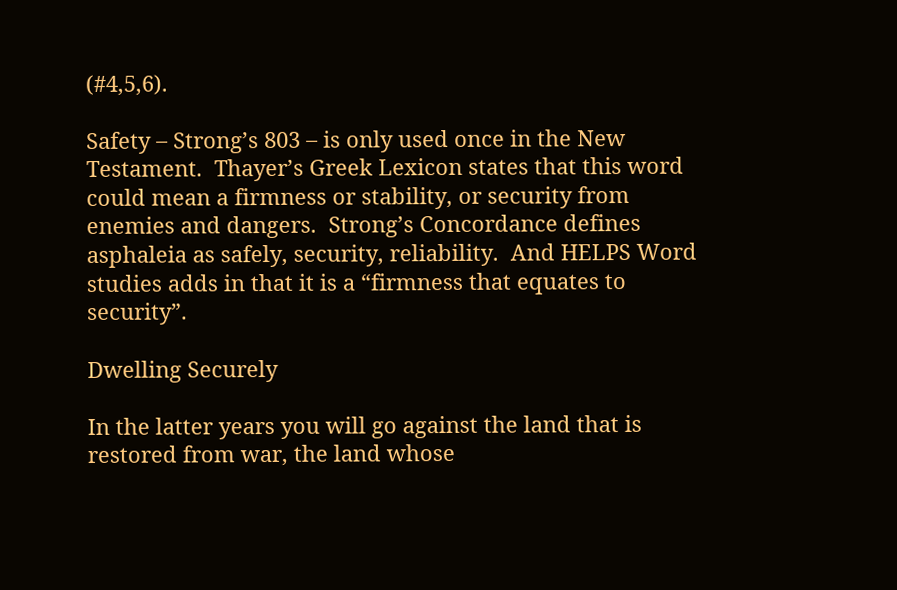(#4,5,6).

Safety – Strong’s 803 – is only used once in the New Testament.  Thayer’s Greek Lexicon states that this word could mean a firmness or stability, or security from enemies and dangers.  Strong’s Concordance defines asphaleia as safely, security, reliability.  And HELPS Word studies adds in that it is a “firmness that equates to security”.

Dwelling Securely

In the latter years you will go against the land that is restored from war, the land whose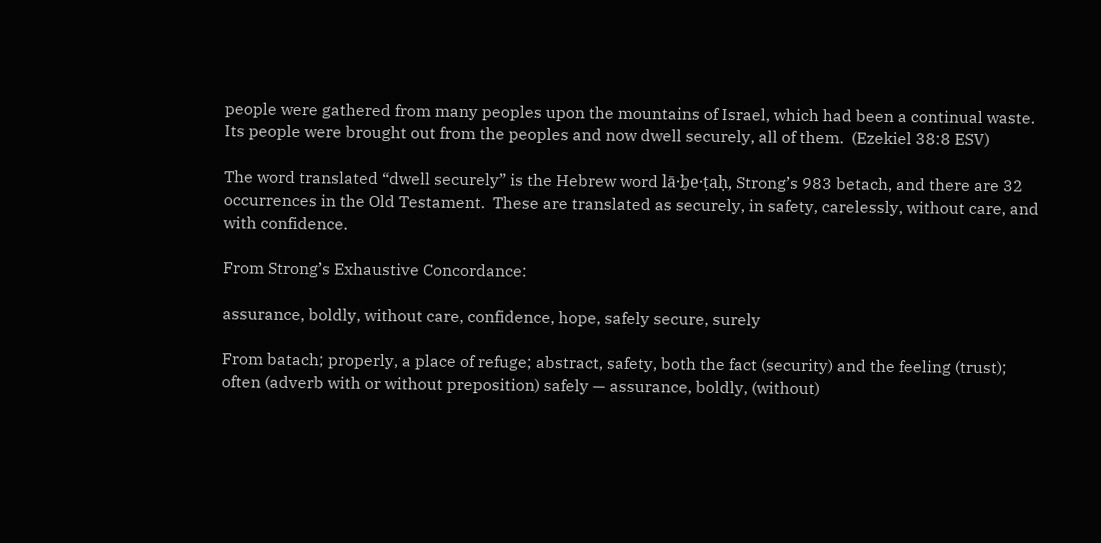people were gathered from many peoples upon the mountains of Israel, which had been a continual waste. Its people were brought out from the peoples and now dwell securely, all of them.  (Ezekiel 38:8 ESV)

The word translated “dwell securely” is the Hebrew word lā·ḇe·ṭaḥ, Strong’s 983 betach, and there are 32 occurrences in the Old Testament.  These are translated as securely, in safety, carelessly, without care, and with confidence.

From Strong’s Exhaustive Concordance:

assurance, boldly, without care, confidence, hope, safely secure, surely

From batach; properly, a place of refuge; abstract, safety, both the fact (security) and the feeling (trust); often (adverb with or without preposition) safely — assurance, boldly, (without)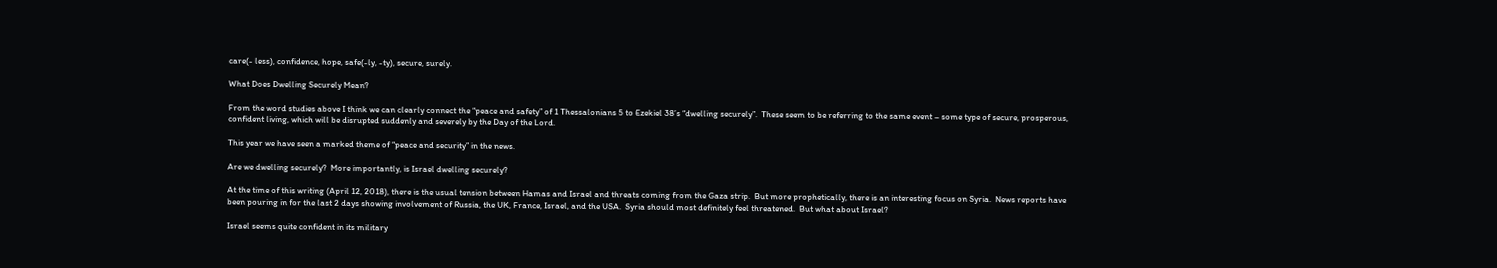care(- less), confidence, hope, safe(-ly, -ty), secure, surely.

What Does Dwelling Securely Mean?

From the word studies above I think we can clearly connect the “peace and safety” of 1 Thessalonians 5 to Ezekiel 38’s “dwelling securely”.  These seem to be referring to the same event – some type of secure, prosperous, confident living, which will be disrupted suddenly and severely by the Day of the Lord.

This year we have seen a marked theme of “peace and security” in the news.

Are we dwelling securely?  More importantly, is Israel dwelling securely?

At the time of this writing (April 12, 2018), there is the usual tension between Hamas and Israel and threats coming from the Gaza strip.  But more prophetically, there is an interesting focus on Syria.  News reports have been pouring in for the last 2 days showing involvement of Russia, the UK, France, Israel, and the USA.  Syria should most definitely feel threatened.  But what about Israel?

Israel seems quite confident in its military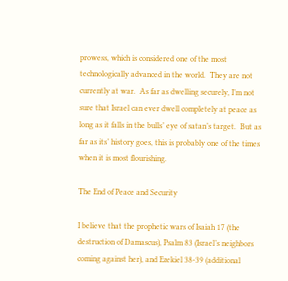prowess, which is considered one of the most technologically advanced in the world.  They are not currently at war.  As far as dwelling securely, I’m not sure that Israel can ever dwell completely at peace as long as it falls in the bulls’ eye of satan’s target.  But as far as its’ history goes, this is probably one of the times when it is most flourishing.

The End of Peace and Security

I believe that the prophetic wars of Isaiah 17 (the destruction of Damascus), Psalm 83 (Israel’s neighbors coming against her), and Ezekiel 38-39 (additional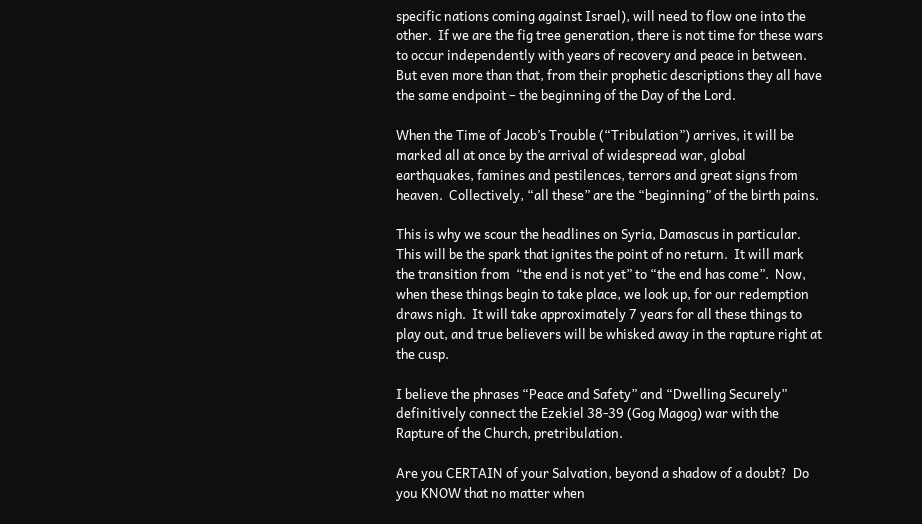specific nations coming against Israel), will need to flow one into the other.  If we are the fig tree generation, there is not time for these wars to occur independently with years of recovery and peace in between.  But even more than that, from their prophetic descriptions they all have the same endpoint – the beginning of the Day of the Lord.

When the Time of Jacob’s Trouble (“Tribulation”) arrives, it will be marked all at once by the arrival of widespread war, global earthquakes, famines and pestilences, terrors and great signs from heaven.  Collectively, “all these” are the “beginning” of the birth pains.

This is why we scour the headlines on Syria, Damascus in particular.  This will be the spark that ignites the point of no return.  It will mark the transition from  “the end is not yet” to “the end has come”.  Now, when these things begin to take place, we look up, for our redemption draws nigh.  It will take approximately 7 years for all these things to play out, and true believers will be whisked away in the rapture right at the cusp.

I believe the phrases “Peace and Safety” and “Dwelling Securely” definitively connect the Ezekiel 38-39 (Gog Magog) war with the Rapture of the Church, pretribulation.

Are you CERTAIN of your Salvation, beyond a shadow of a doubt?  Do you KNOW that no matter when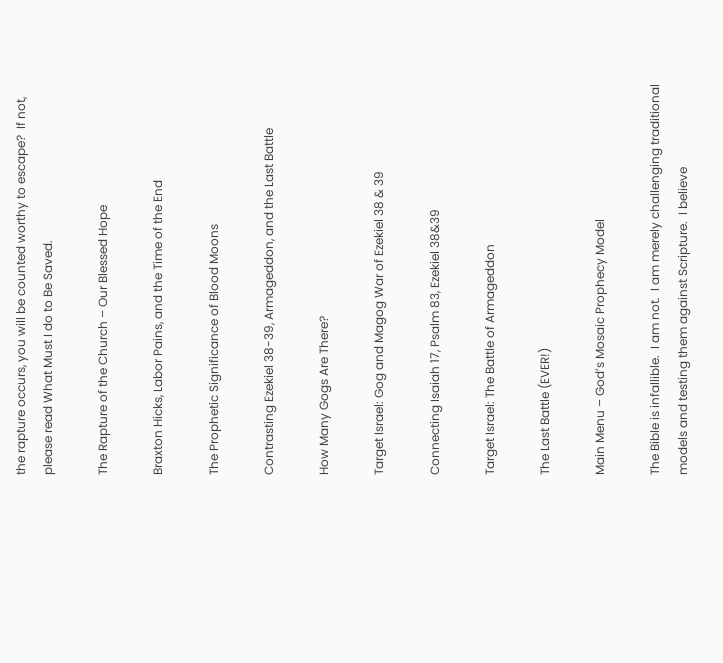the rapture occurs, you will be counted worthy to escape?  If not, please read What Must I do to Be Saved.

The Rapture of the Church – Our Blessed Hope

Braxton Hicks, Labor Pains, and the Time of the End

The Prophetic Significance of Blood Moons

Contrasting Ezekiel 38-39, Armageddon, and the Last Battle

How Many Gogs Are There?

Target Israel: Gog and Magog War of Ezekiel 38 & 39

Connecting Isaiah 17, Psalm 83, Ezekiel 38&39

Target Israel: The Battle of Armageddon

The Last Battle (EVER!)

Main Menu – God’s Mosaic Prophecy Model

The Bible is infallible.  I am not.  I am merely challenging traditional models and testing them against Scripture.  I believe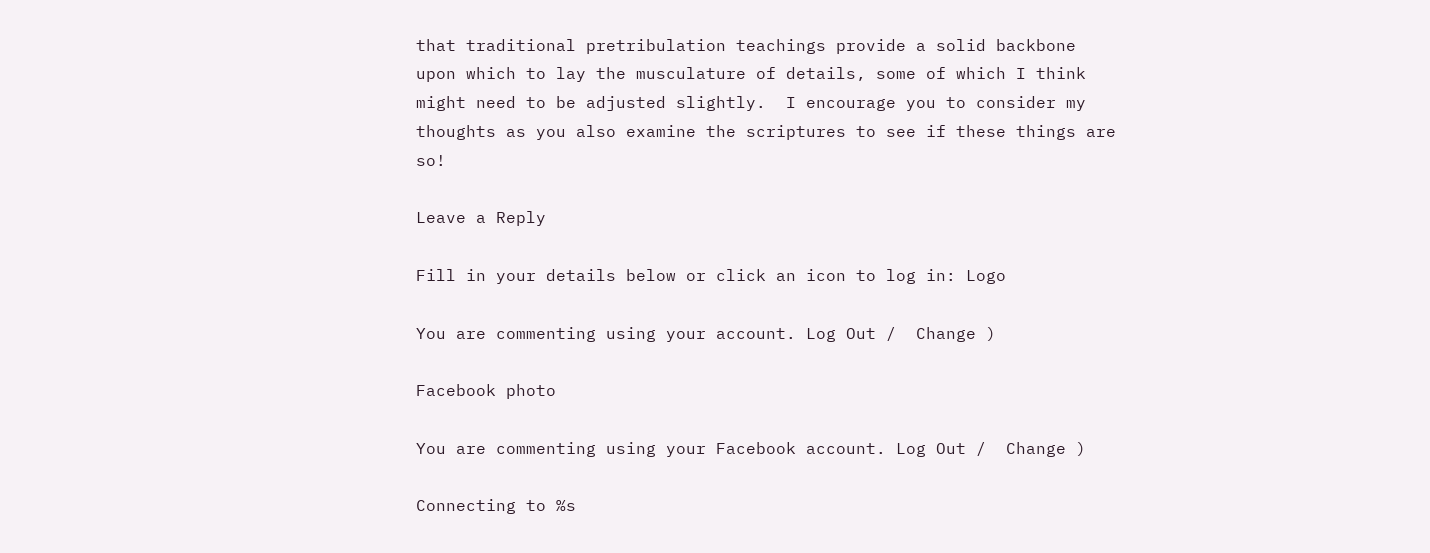that traditional pretribulation teachings provide a solid backbone upon which to lay the musculature of details, some of which I think might need to be adjusted slightly.  I encourage you to consider my thoughts as you also examine the scriptures to see if these things are so!

Leave a Reply

Fill in your details below or click an icon to log in: Logo

You are commenting using your account. Log Out /  Change )

Facebook photo

You are commenting using your Facebook account. Log Out /  Change )

Connecting to %s